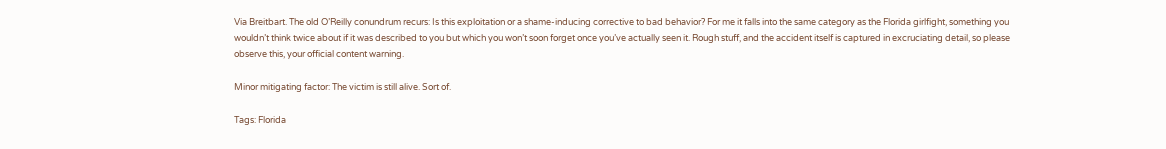Via Breitbart. The old O’Reilly conundrum recurs: Is this exploitation or a shame-inducing corrective to bad behavior? For me it falls into the same category as the Florida girlfight, something you wouldn’t think twice about if it was described to you but which you won’t soon forget once you’ve actually seen it. Rough stuff, and the accident itself is captured in excruciating detail, so please observe this, your official content warning.

Minor mitigating factor: The victim is still alive. Sort of.

Tags: Florida